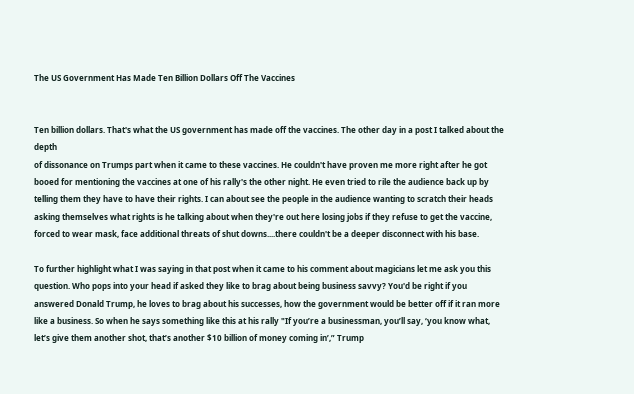The US Government Has Made Ten Billion Dollars Off The Vaccines


Ten billion dollars. That's what the US government has made off the vaccines. The other day in a post I talked about the depth
of dissonance on Trumps part when it came to these vaccines. He couldn't have proven me more right after he got booed for mentioning the vaccines at one of his rally's the other night. He even tried to rile the audience back up by telling them they have to have their rights. I can about see the people in the audience wanting to scratch their heads asking themselves what rights is he talking about when they're out here losing jobs if they refuse to get the vaccine, forced to wear mask, face additional threats of shut downs....there couldn't be a deeper disconnect with his base.

To further highlight what I was saying in that post when it came to his comment about magicians let me ask you this question. Who pops into your head if asked they like to brag about being business savvy? You'd be right if you answered Donald Trump, he loves to brag about his successes, how the government would be better off if it ran more like a business. So when he says something like this at his rally "If you’re a businessman, you’ll say, ‘you know what, let’s give them another shot, that’s another $10 billion of money coming in’,” Trump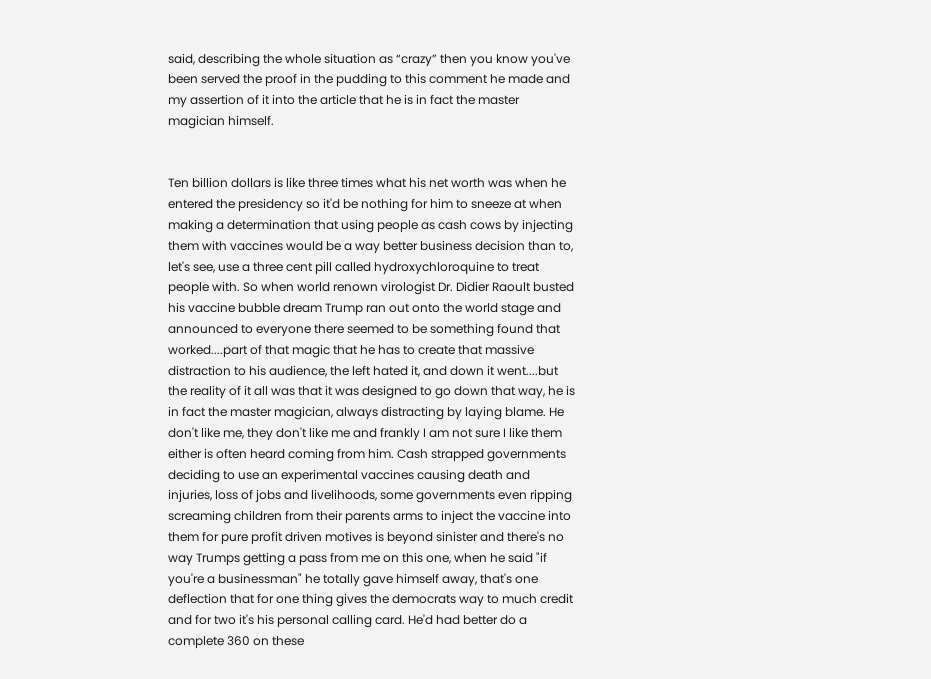said, describing the whole situation as “crazy” then you know you've been served the proof in the pudding to this comment he made and my assertion of it into the article that he is in fact the master magician himself.


Ten billion dollars is like three times what his net worth was when he entered the presidency so it'd be nothing for him to sneeze at when making a determination that using people as cash cows by injecting them with vaccines would be a way better business decision than to, let's see, use a three cent pill called hydroxychloroquine to treat people with. So when world renown virologist Dr. Didier Raoult busted his vaccine bubble dream Trump ran out onto the world stage and announced to everyone there seemed to be something found that worked....part of that magic that he has to create that massive distraction to his audience, the left hated it, and down it went....but the reality of it all was that it was designed to go down that way, he is in fact the master magician, always distracting by laying blame. He don't like me, they don't like me and frankly I am not sure I like them either is often heard coming from him. Cash strapped governments deciding to use an experimental vaccines causing death and injuries, loss of jobs and livelihoods, some governments even ripping screaming children from their parents arms to inject the vaccine into them for pure profit driven motives is beyond sinister and there's no way Trumps getting a pass from me on this one, when he said "if you're a businessman" he totally gave himself away, that's one deflection that for one thing gives the democrats way to much credit and for two it's his personal calling card. He'd had better do a complete 360 on these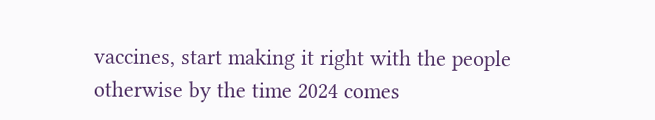vaccines, start making it right with the people otherwise by the time 2024 comes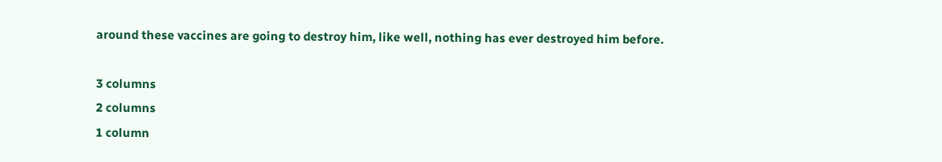around these vaccines are going to destroy him, like well, nothing has ever destroyed him before.

3 columns
2 columns
1 column